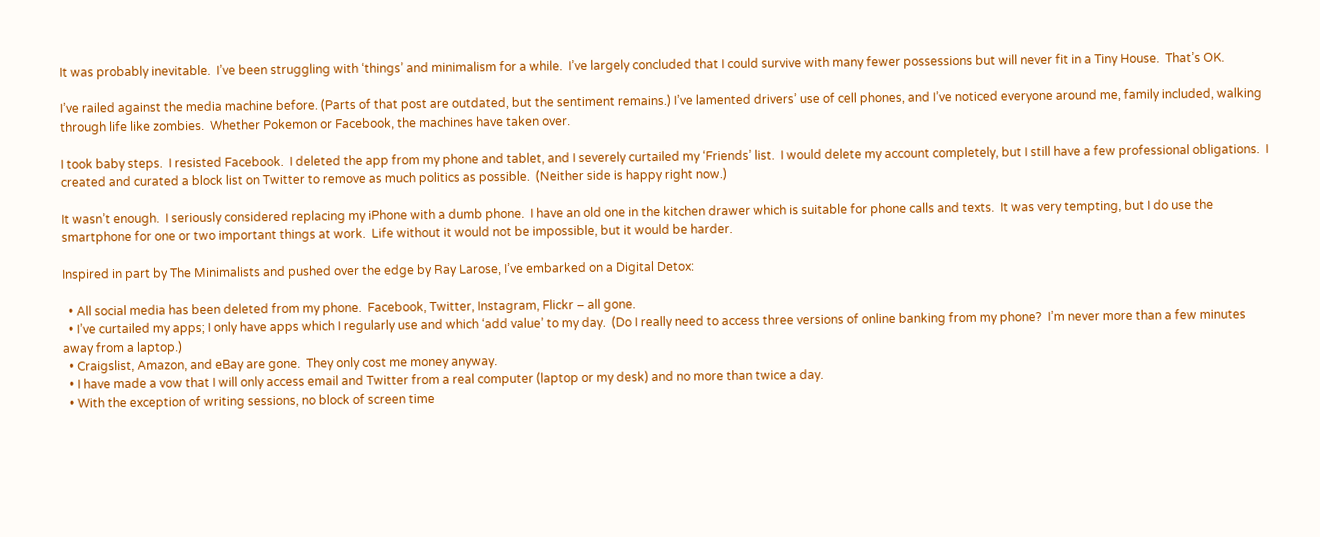It was probably inevitable.  I’ve been struggling with ‘things’ and minimalism for a while.  I’ve largely concluded that I could survive with many fewer possessions but will never fit in a Tiny House.  That’s OK.

I’ve railed against the media machine before. (Parts of that post are outdated, but the sentiment remains.) I’ve lamented drivers’ use of cell phones, and I’ve noticed everyone around me, family included, walking through life like zombies.  Whether Pokemon or Facebook, the machines have taken over.

I took baby steps.  I resisted Facebook.  I deleted the app from my phone and tablet, and I severely curtailed my ‘Friends’ list.  I would delete my account completely, but I still have a few professional obligations.  I created and curated a block list on Twitter to remove as much politics as possible.  (Neither side is happy right now.)

It wasn’t enough.  I seriously considered replacing my iPhone with a dumb phone.  I have an old one in the kitchen drawer which is suitable for phone calls and texts.  It was very tempting, but I do use the smartphone for one or two important things at work.  Life without it would not be impossible, but it would be harder.

Inspired in part by The Minimalists and pushed over the edge by Ray Larose, I’ve embarked on a Digital Detox:

  • All social media has been deleted from my phone.  Facebook, Twitter, Instagram, Flickr – all gone.
  • I’ve curtailed my apps; I only have apps which I regularly use and which ‘add value’ to my day.  (Do I really need to access three versions of online banking from my phone?  I’m never more than a few minutes away from a laptop.)
  • Craigslist, Amazon, and eBay are gone.  They only cost me money anyway.
  • I have made a vow that I will only access email and Twitter from a real computer (laptop or my desk) and no more than twice a day.
  • With the exception of writing sessions, no block of screen time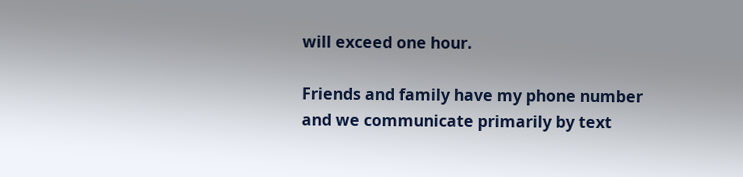will exceed one hour.

Friends and family have my phone number and we communicate primarily by text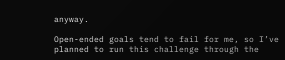anyway.

Open-ended goals tend to fail for me, so I’ve planned to run this challenge through the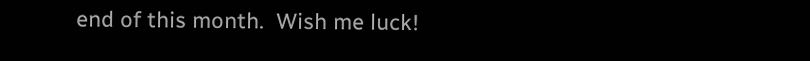end of this month.  Wish me luck!